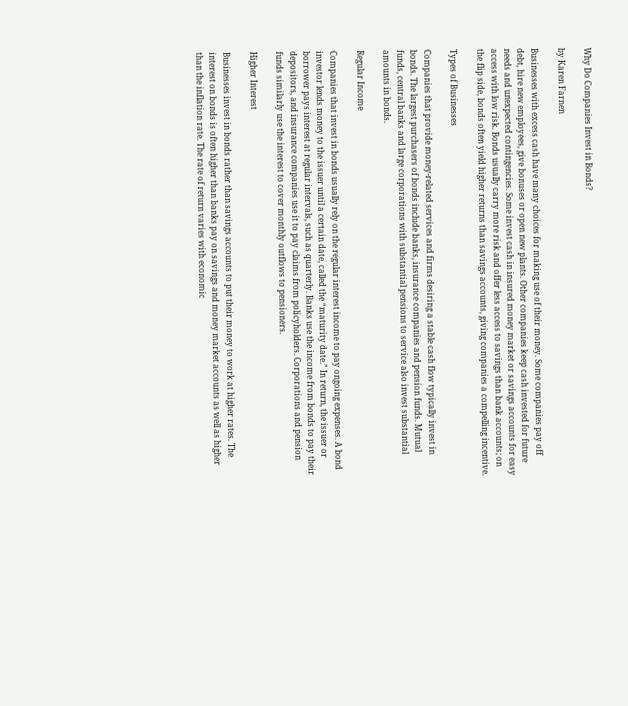Why Do Companies Invest in Bonds?

by Karen Farnen

Businesses with excess cash have many choices for making use of their money. Some companies pay off debt, hire new employees, give bonuses or open new plants. Other companies keep cash invested for future needs and unexpected contingencies. Some invest cash in insured money market or savings accounts for easy access with low risk. Bonds usually carry more risk and offer less access to savings than bank accounts; on the flip side, bonds often yield higher returns than savings accounts, giving companies a compelling incentive.

Types of Businesses

Companies that provide money-related services and firms desiring a stable cash flow typically invest in bonds. The largest purchasers of bonds include banks, insurance companies and pension funds. Mutual funds, central banks and large corporations with substantial pensions to service also invest substantial amounts in bonds.

Regular Income

Companies that invest in bonds usually rely on the regular interest income to pay ongoing expenses. A bond investor lends money to the issuer until a certain date, called the “maturity date.” In return, the issuer or borrower pays interest at regular intervals, such as quarterly. Banks use the income from bonds to pay their depositors, and insurance companies use it to pay claims from policyholders. Corporations and pension funds similarly use the interest to cover monthly outflows to pensioners.

Higher Interest

Businesses invest in bonds rather than savings accounts to put their money to work at higher rates. The interest on bonds is often higher than banks pay on savings and money market accounts as well as higher than the inflation rate. The rate of return varies with economic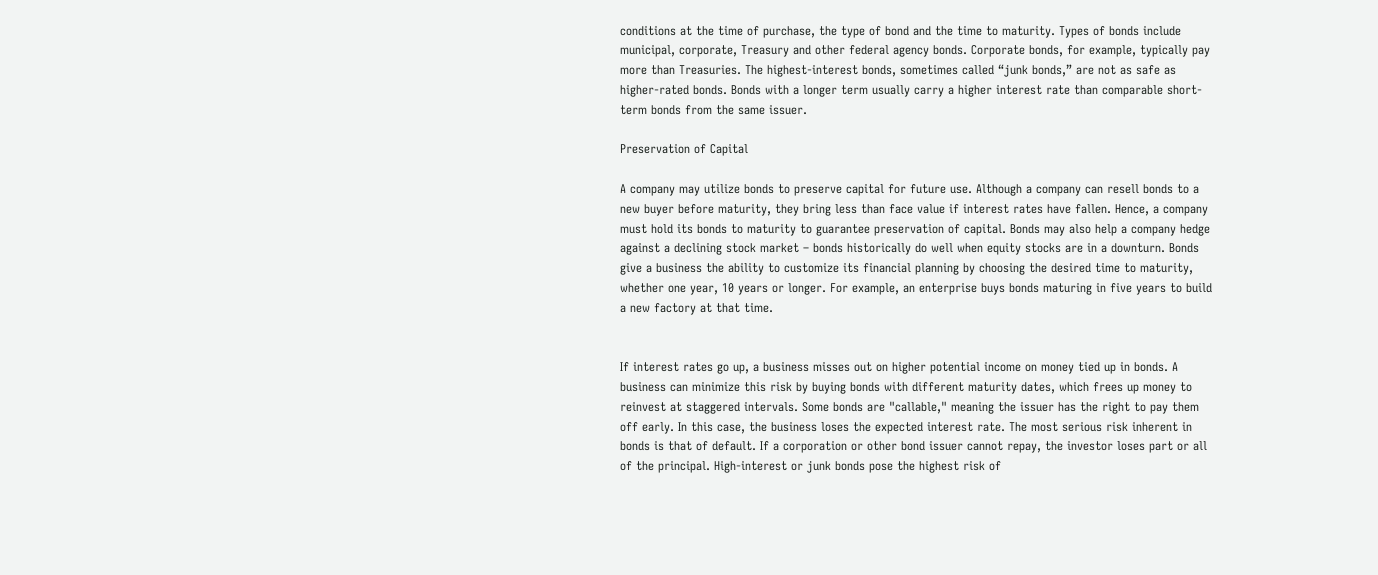conditions at the time of purchase, the type of bond and the time to maturity. Types of bonds include municipal, corporate, Treasury and other federal agency bonds. Corporate bonds, for example, typically pay more than Treasuries. The highest-interest bonds, sometimes called “junk bonds,” are not as safe as higher-rated bonds. Bonds with a longer term usually carry a higher interest rate than comparable short-term bonds from the same issuer.

Preservation of Capital

A company may utilize bonds to preserve capital for future use. Although a company can resell bonds to a new buyer before maturity, they bring less than face value if interest rates have fallen. Hence, a company must hold its bonds to maturity to guarantee preservation of capital. Bonds may also help a company hedge against a declining stock market – bonds historically do well when equity stocks are in a downturn. Bonds give a business the ability to customize its financial planning by choosing the desired time to maturity, whether one year, 10 years or longer. For example, an enterprise buys bonds maturing in five years to build a new factory at that time.


If interest rates go up, a business misses out on higher potential income on money tied up in bonds. A business can minimize this risk by buying bonds with different maturity dates, which frees up money to reinvest at staggered intervals. Some bonds are "callable," meaning the issuer has the right to pay them off early. In this case, the business loses the expected interest rate. The most serious risk inherent in bonds is that of default. If a corporation or other bond issuer cannot repay, the investor loses part or all of the principal. High-interest or junk bonds pose the highest risk of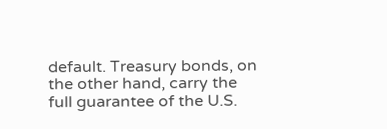default. Treasury bonds, on the other hand, carry the full guarantee of the U.S.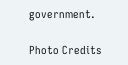government.

Photo Credits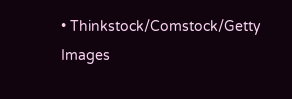• Thinkstock/Comstock/Getty Images